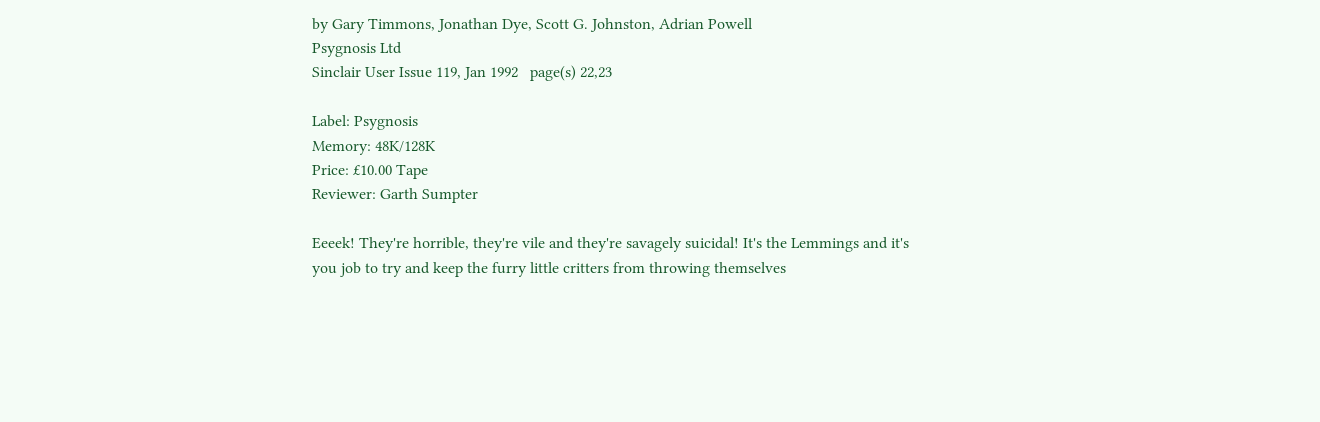by Gary Timmons, Jonathan Dye, Scott G. Johnston, Adrian Powell
Psygnosis Ltd
Sinclair User Issue 119, Jan 1992   page(s) 22,23

Label: Psygnosis
Memory: 48K/128K
Price: £10.00 Tape
Reviewer: Garth Sumpter

Eeeek! They're horrible, they're vile and they're savagely suicidal! It's the Lemmings and it's you job to try and keep the furry little critters from throwing themselves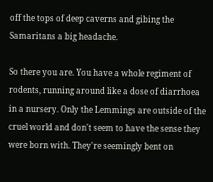off the tops of deep caverns and gibing the Samaritans a big headache.

So there you are. You have a whole regiment of rodents, running around like a dose of diarrhoea in a nursery. Only the Lemmings are outside of the cruel world and don't seem to have the sense they were born with. They're seemingly bent on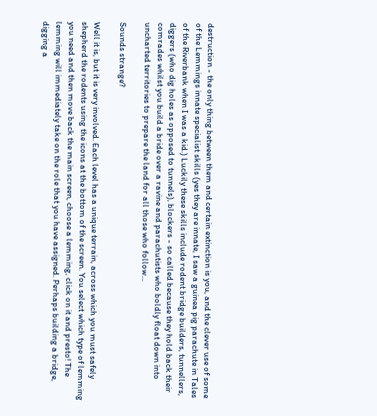destruction - the only thing between them and certain extinction is you, and the clever use of some of the Lemmings innate specialist skills (yes they are innate, I saw a guinea pig parachute in Tales of the Riverbank when I was a kid.) Luckily these skills include rodent bridge builders, tunnellers, diggers (who dig holes as opposed to tunnels), blockers - so called because they hold back their comrades whilst you build a bride over a ravine and parachutists who boldly float down into uncharted territories to prepare the land for all those who follow...

Sounds strange?

Well it is, but it is very involved. Each level has a unique terrain, across which you must safely shepherd the rodents using the icons at the bottom of the screen. You select which type of lemming you need and then move back the main screen, choose a lemming, click on it and presto! The lemming will immediately take on the role that you have assigned. Perhaps building a bridge, digging a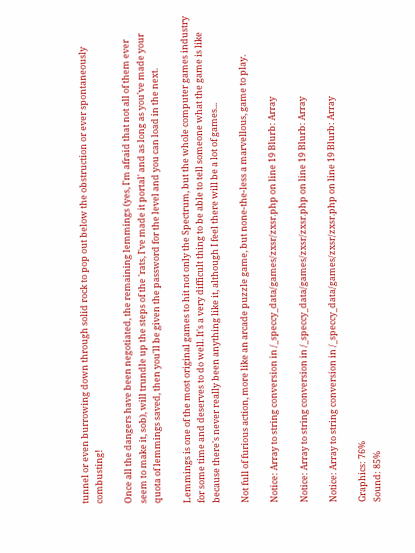tunnel or even burrowing down through solid rock to pop out below the obstruction or ever spontaneously combusting!

Once all the dangers have been negotiated, the remaining lemmings (yes, I'm afraid that not all of them ever seem to make it, sob), will trundle up the steps of the 'rats, I've made it portal' and as long as you've made your quota of lemmings saved, then you'll be given the password for the level and you can load in the next.

Lemmings is one of the most original games to hit not only the Spectrum, but the whole computer games industry for some time and deserves to do well. It's a very difficult thing to be able to tell someone what the game is like because there's never really been anything like it, although I feel there will be a lot of games...

Not full of furious action, more like an arcade puzzle game, but none-the-less a marvellous, game to play.

Notice: Array to string conversion in /_speccy_data/games/zxsr/zxsr.php on line 19 Blurb: Array

Notice: Array to string conversion in /_speccy_data/games/zxsr/zxsr.php on line 19 Blurb: Array

Notice: Array to string conversion in /_speccy_data/games/zxsr/zxsr.php on line 19 Blurb: Array

Graphics: 76%
Sound: 85%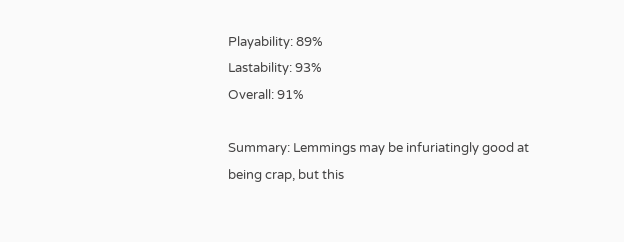Playability: 89%
Lastability: 93%
Overall: 91%

Summary: Lemmings may be infuriatingly good at being crap, but this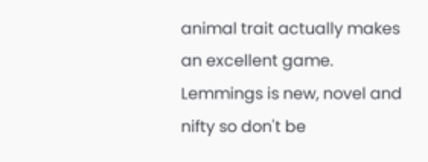animal trait actually makes an excellent game. Lemmings is new, novel and nifty so don't be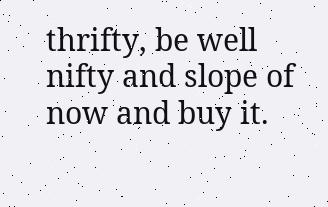thrifty, be well nifty and slope of now and buy it.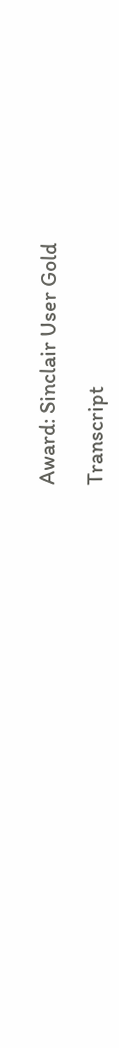Award: Sinclair User Gold

Transcript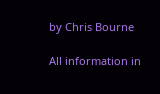by Chris Bourne

All information in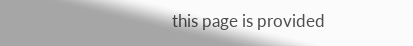this page is provided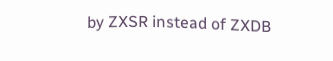by ZXSR instead of ZXDB